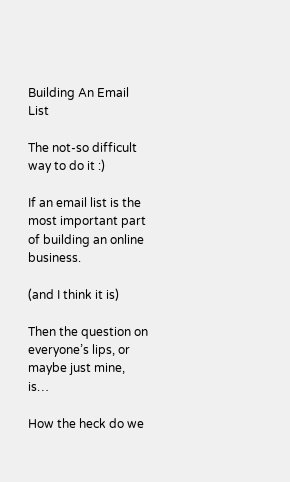Building An Email List

The not-so difficult way to do it :)

If an email list is the most important part of building an online business.

(and I think it is)

Then the question on everyone’s lips, or maybe just mine, is…

How the heck do we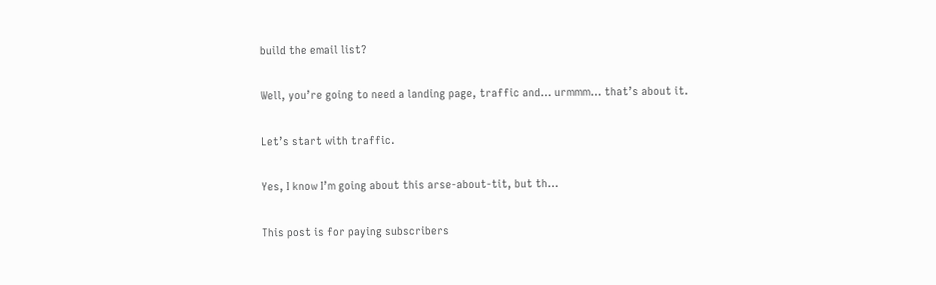build the email list?

Well, you’re going to need a landing page, traffic and… urmmm… that’s about it.

Let’s start with traffic.

Yes, I know I’m going about this arse-about-tit, but th…

This post is for paying subscribers